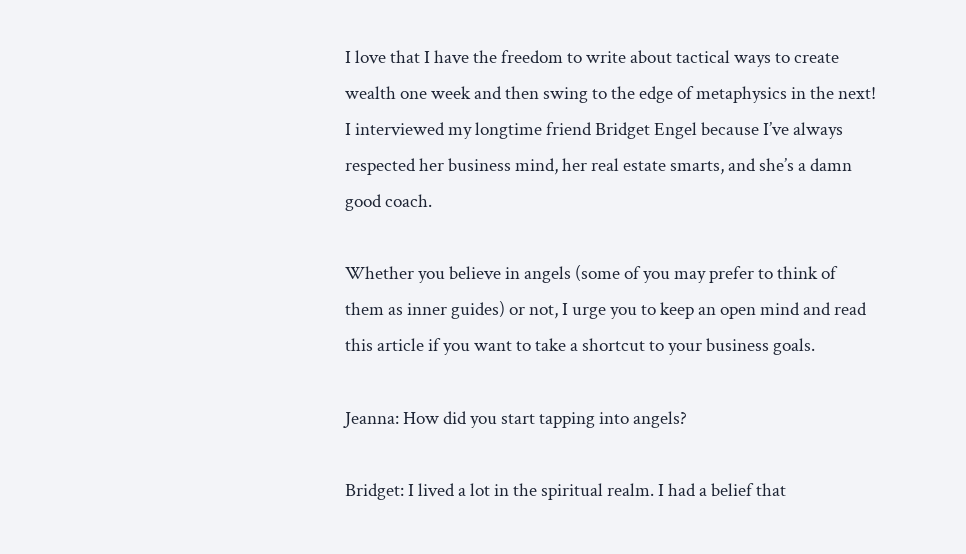I love that I have the freedom to write about tactical ways to create wealth one week and then swing to the edge of metaphysics in the next! I interviewed my longtime friend Bridget Engel because I’ve always respected her business mind, her real estate smarts, and she’s a damn good coach.

Whether you believe in angels (some of you may prefer to think of them as inner guides) or not, I urge you to keep an open mind and read this article if you want to take a shortcut to your business goals.

Jeanna: How did you start tapping into angels?

Bridget: I lived a lot in the spiritual realm. I had a belief that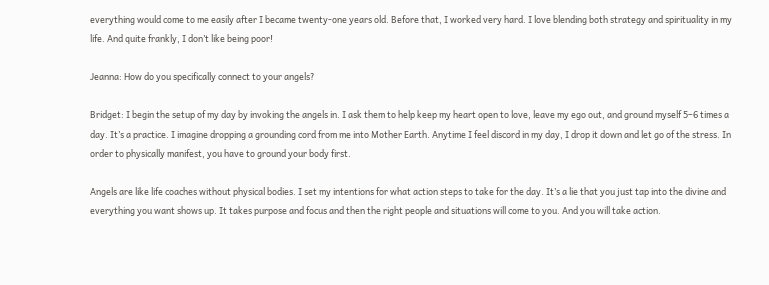everything would come to me easily after I became twenty-one years old. Before that, I worked very hard. I love blending both strategy and spirituality in my life. And quite frankly, I don’t like being poor!

Jeanna: How do you specifically connect to your angels?

Bridget: I begin the setup of my day by invoking the angels in. I ask them to help keep my heart open to love, leave my ego out, and ground myself 5–6 times a day. It’s a practice. I imagine dropping a grounding cord from me into Mother Earth. Anytime I feel discord in my day, I drop it down and let go of the stress. In order to physically manifest, you have to ground your body first.

Angels are like life coaches without physical bodies. I set my intentions for what action steps to take for the day. It’s a lie that you just tap into the divine and everything you want shows up. It takes purpose and focus and then the right people and situations will come to you. And you will take action.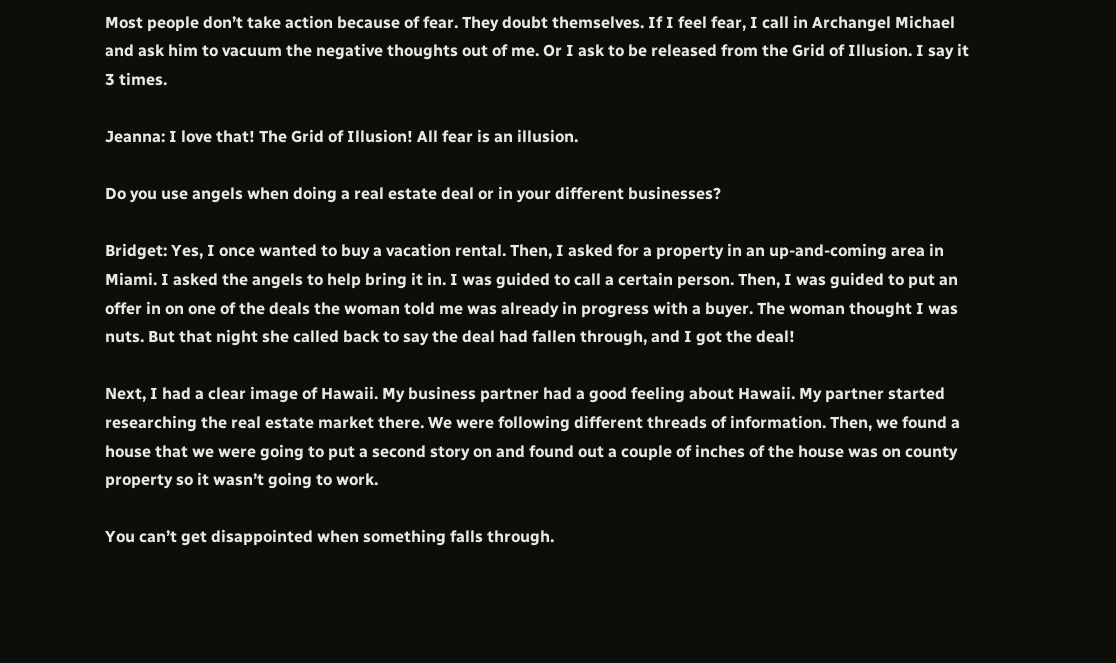Most people don’t take action because of fear. They doubt themselves. If I feel fear, I call in Archangel Michael and ask him to vacuum the negative thoughts out of me. Or I ask to be released from the Grid of Illusion. I say it 3 times.

Jeanna: I love that! The Grid of Illusion! All fear is an illusion.

Do you use angels when doing a real estate deal or in your different businesses?

Bridget: Yes, I once wanted to buy a vacation rental. Then, I asked for a property in an up-and-coming area in Miami. I asked the angels to help bring it in. I was guided to call a certain person. Then, I was guided to put an offer in on one of the deals the woman told me was already in progress with a buyer. The woman thought I was nuts. But that night she called back to say the deal had fallen through, and I got the deal!

Next, I had a clear image of Hawaii. My business partner had a good feeling about Hawaii. My partner started researching the real estate market there. We were following different threads of information. Then, we found a house that we were going to put a second story on and found out a couple of inches of the house was on county property so it wasn’t going to work.

You can’t get disappointed when something falls through.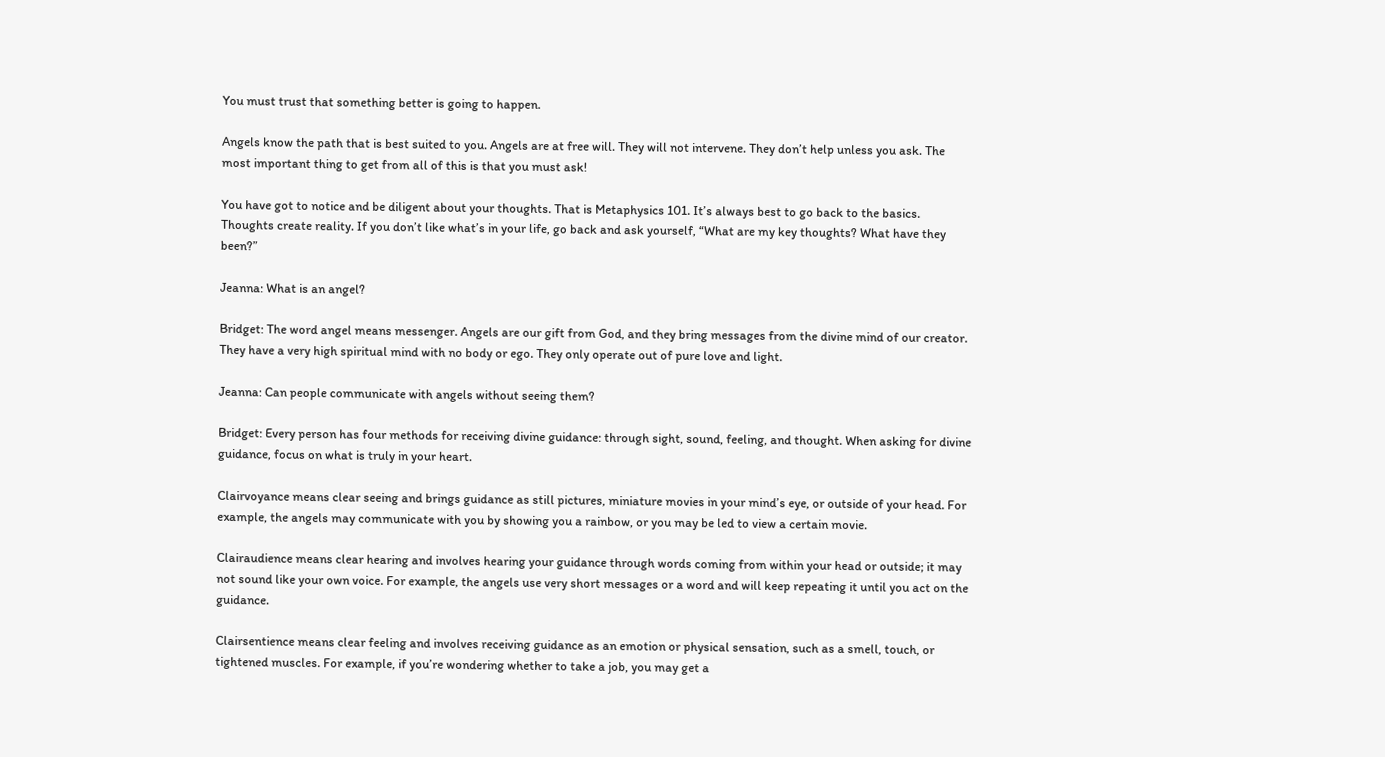You must trust that something better is going to happen.

Angels know the path that is best suited to you. Angels are at free will. They will not intervene. They don’t help unless you ask. The most important thing to get from all of this is that you must ask!

You have got to notice and be diligent about your thoughts. That is Metaphysics 101. It’s always best to go back to the basics. Thoughts create reality. If you don’t like what’s in your life, go back and ask yourself, “What are my key thoughts? What have they been?”

Jeanna: What is an angel?

Bridget: The word angel means messenger. Angels are our gift from God, and they bring messages from the divine mind of our creator. They have a very high spiritual mind with no body or ego. They only operate out of pure love and light.

Jeanna: Can people communicate with angels without seeing them?

Bridget: Every person has four methods for receiving divine guidance: through sight, sound, feeling, and thought. When asking for divine guidance, focus on what is truly in your heart.

Clairvoyance means clear seeing and brings guidance as still pictures, miniature movies in your mind’s eye, or outside of your head. For example, the angels may communicate with you by showing you a rainbow, or you may be led to view a certain movie.

Clairaudience means clear hearing and involves hearing your guidance through words coming from within your head or outside; it may not sound like your own voice. For example, the angels use very short messages or a word and will keep repeating it until you act on the guidance.

Clairsentience means clear feeling and involves receiving guidance as an emotion or physical sensation, such as a smell, touch, or tightened muscles. For example, if you’re wondering whether to take a job, you may get a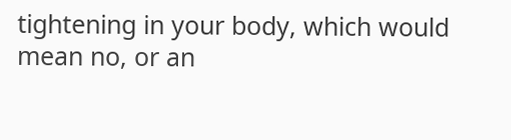tightening in your body, which would mean no, or an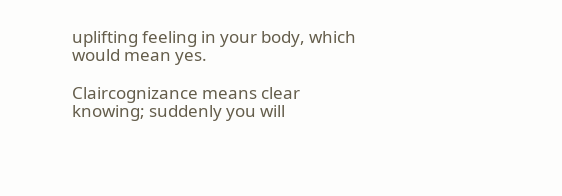uplifting feeling in your body, which would mean yes.

Claircognizance means clear knowing; suddenly you will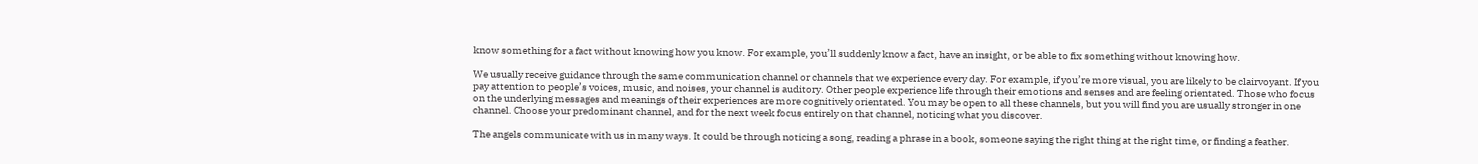know something for a fact without knowing how you know. For example, you’ll suddenly know a fact, have an insight, or be able to fix something without knowing how.

We usually receive guidance through the same communication channel or channels that we experience every day. For example, if you’re more visual, you are likely to be clairvoyant. If you pay attention to people’s voices, music, and noises, your channel is auditory. Other people experience life through their emotions and senses and are feeling orientated. Those who focus on the underlying messages and meanings of their experiences are more cognitively orientated. You may be open to all these channels, but you will find you are usually stronger in one channel. Choose your predominant channel, and for the next week focus entirely on that channel, noticing what you discover.

The angels communicate with us in many ways. It could be through noticing a song, reading a phrase in a book, someone saying the right thing at the right time, or finding a feather.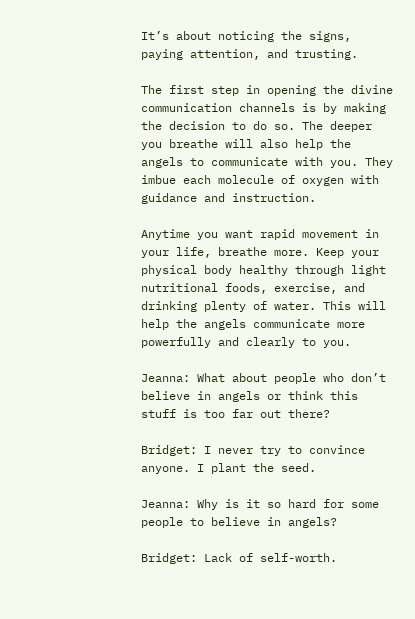It’s about noticing the signs, paying attention, and trusting.

The first step in opening the divine communication channels is by making the decision to do so. The deeper you breathe will also help the angels to communicate with you. They imbue each molecule of oxygen with guidance and instruction.

Anytime you want rapid movement in your life, breathe more. Keep your physical body healthy through light nutritional foods, exercise, and drinking plenty of water. This will help the angels communicate more powerfully and clearly to you.

Jeanna: What about people who don’t believe in angels or think this stuff is too far out there?

Bridget: I never try to convince anyone. I plant the seed.

Jeanna: Why is it so hard for some people to believe in angels?

Bridget: Lack of self-worth.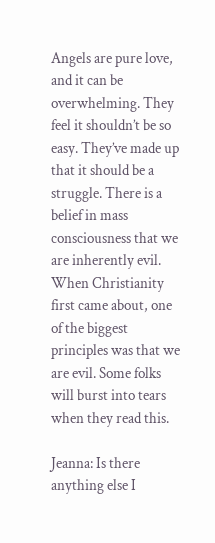Angels are pure love, and it can be overwhelming. They feel it shouldn’t be so easy. They’ve made up that it should be a struggle. There is a belief in mass consciousness that we are inherently evil. When Christianity first came about, one of the biggest principles was that we are evil. Some folks will burst into tears when they read this.

Jeanna: Is there anything else I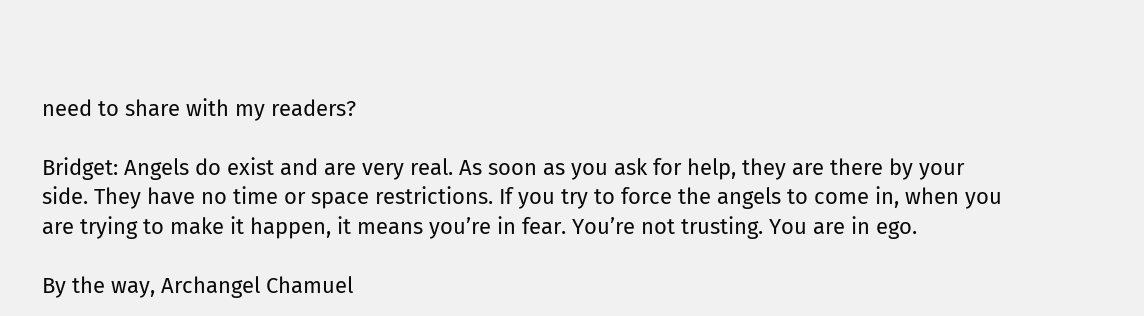need to share with my readers?

Bridget: Angels do exist and are very real. As soon as you ask for help, they are there by your side. They have no time or space restrictions. If you try to force the angels to come in, when you are trying to make it happen, it means you’re in fear. You’re not trusting. You are in ego.

By the way, Archangel Chamuel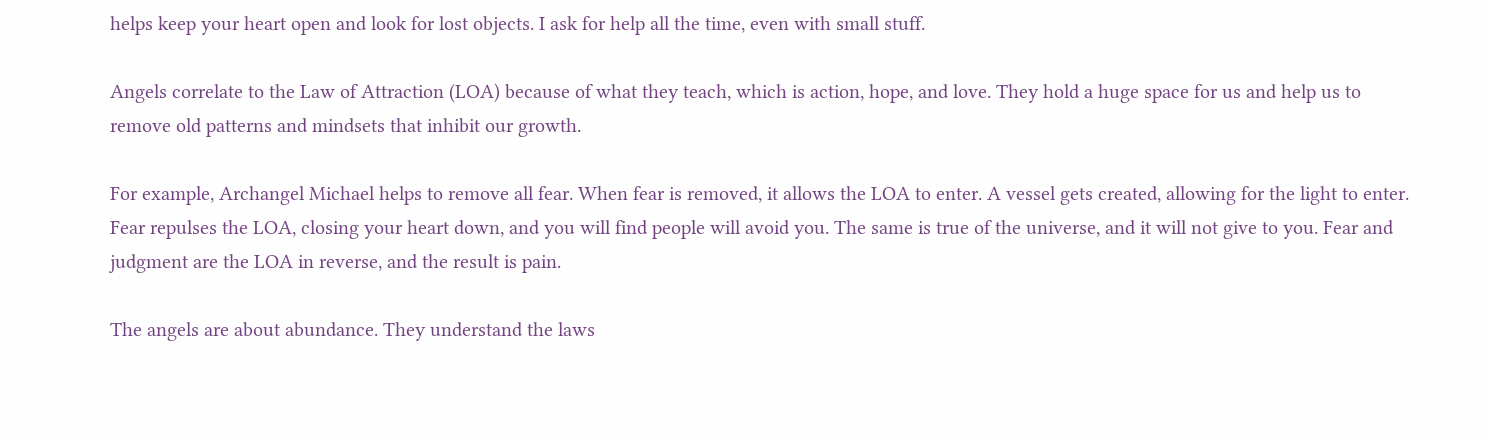helps keep your heart open and look for lost objects. I ask for help all the time, even with small stuff.

Angels correlate to the Law of Attraction (LOA) because of what they teach, which is action, hope, and love. They hold a huge space for us and help us to remove old patterns and mindsets that inhibit our growth.

For example, Archangel Michael helps to remove all fear. When fear is removed, it allows the LOA to enter. A vessel gets created, allowing for the light to enter. Fear repulses the LOA, closing your heart down, and you will find people will avoid you. The same is true of the universe, and it will not give to you. Fear and judgment are the LOA in reverse, and the result is pain.

The angels are about abundance. They understand the laws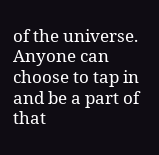of the universe. Anyone can choose to tap in and be a part of that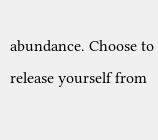abundance. Choose to release yourself from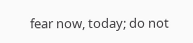fear now, today; do not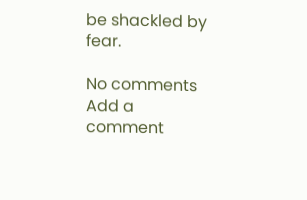be shackled by fear.

No comments
Add a comment